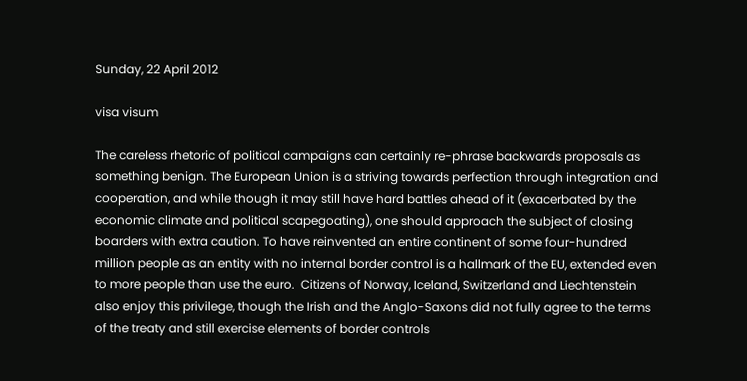Sunday, 22 April 2012

visa visum

The careless rhetoric of political campaigns can certainly re-phrase backwards proposals as something benign. The European Union is a striving towards perfection through integration and cooperation, and while though it may still have hard battles ahead of it (exacerbated by the economic climate and political scapegoating), one should approach the subject of closing boarders with extra caution. To have reinvented an entire continent of some four-hundred million people as an entity with no internal border control is a hallmark of the EU, extended even to more people than use the euro.  Citizens of Norway, Iceland, Switzerland and Liechtenstein also enjoy this privilege, though the Irish and the Anglo-Saxons did not fully agree to the terms of the treaty and still exercise elements of border controls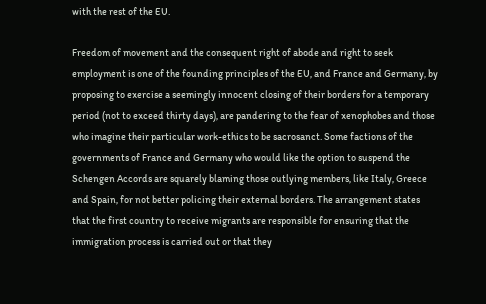with the rest of the EU.

Freedom of movement and the consequent right of abode and right to seek employment is one of the founding principles of the EU, and France and Germany, by proposing to exercise a seemingly innocent closing of their borders for a temporary period (not to exceed thirty days), are pandering to the fear of xenophobes and those who imagine their particular work-ethics to be sacrosanct. Some factions of the governments of France and Germany who would like the option to suspend the Schengen Accords are squarely blaming those outlying members, like Italy, Greece and Spain, for not better policing their external borders. The arrangement states that the first country to receive migrants are responsible for ensuring that the immigration process is carried out or that they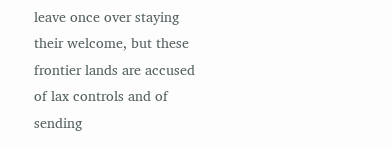leave once over staying their welcome, but these frontier lands are accused of lax controls and of sending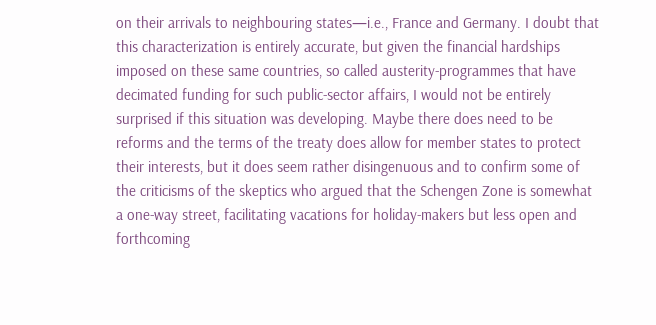on their arrivals to neighbouring states—i.e., France and Germany. I doubt that this characterization is entirely accurate, but given the financial hardships imposed on these same countries, so called austerity-programmes that have decimated funding for such public-sector affairs, I would not be entirely surprised if this situation was developing. Maybe there does need to be reforms and the terms of the treaty does allow for member states to protect their interests, but it does seem rather disingenuous and to confirm some of the criticisms of the skeptics who argued that the Schengen Zone is somewhat a one-way street, facilitating vacations for holiday-makers but less open and forthcoming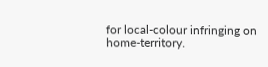for local-colour infringing on home-territory.